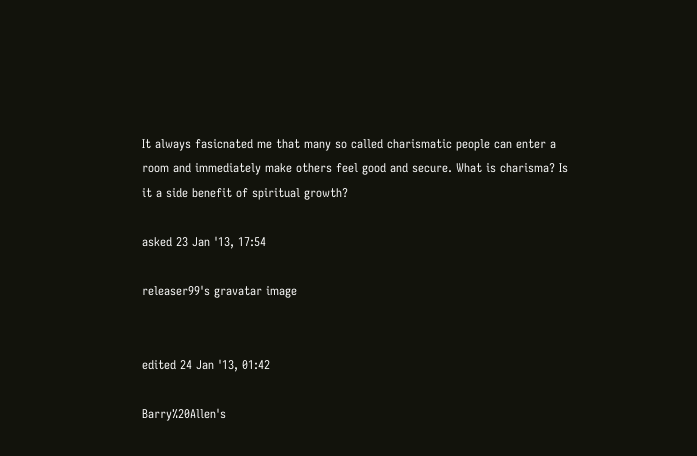It always fasicnated me that many so called charismatic people can enter a room and immediately make others feel good and secure. What is charisma? Is it a side benefit of spiritual growth?

asked 23 Jan '13, 17:54

releaser99's gravatar image


edited 24 Jan '13, 01:42

Barry%20Allen's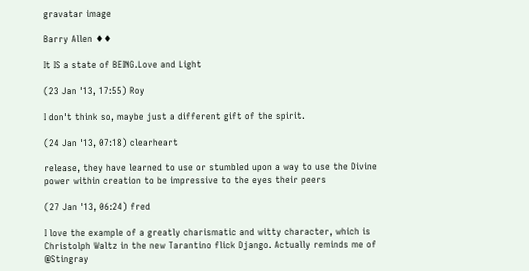gravatar image

Barry Allen ♦♦

It IS a state of BEING.Love and Light

(23 Jan '13, 17:55) Roy

I don't think so, maybe just a different gift of the spirit.

(24 Jan '13, 07:18) clearheart

release, they have learned to use or stumbled upon a way to use the Divine power within creation to be impressive to the eyes their peers

(27 Jan '13, 06:24) fred

I love the example of a greatly charismatic and witty character, which is Christolph Waltz in the new Tarantino flick Django. Actually reminds me of @Stingray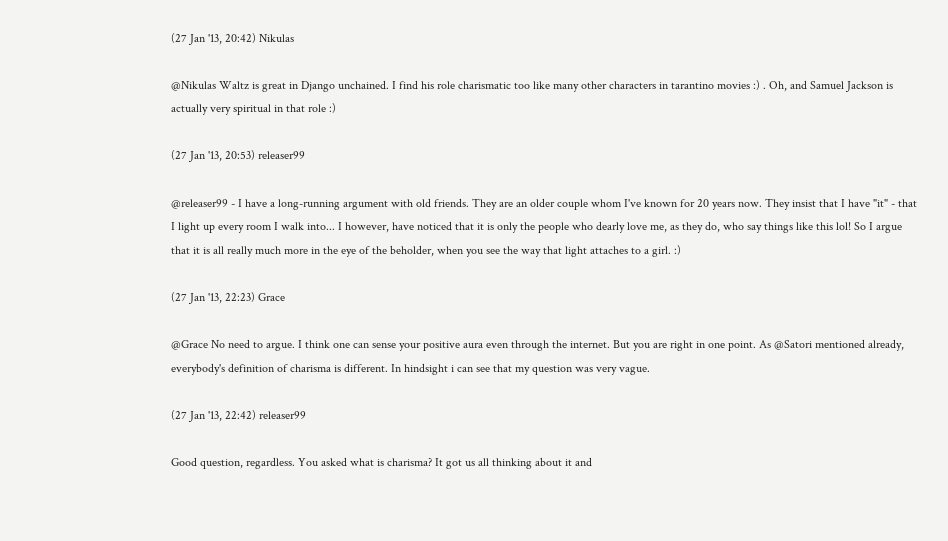(27 Jan '13, 20:42) Nikulas

@Nikulas Waltz is great in Django unchained. I find his role charismatic too like many other characters in tarantino movies :) . Oh, and Samuel Jackson is actually very spiritual in that role :)

(27 Jan '13, 20:53) releaser99

@releaser99 - I have a long-running argument with old friends. They are an older couple whom I've known for 20 years now. They insist that I have "it" - that I light up every room I walk into... I however, have noticed that it is only the people who dearly love me, as they do, who say things like this lol! So I argue that it is all really much more in the eye of the beholder, when you see the way that light attaches to a girl. :)

(27 Jan '13, 22:23) Grace

@Grace No need to argue. I think one can sense your positive aura even through the internet. But you are right in one point. As @Satori mentioned already, everybody's definition of charisma is different. In hindsight i can see that my question was very vague.

(27 Jan '13, 22:42) releaser99

Good question, regardless. You asked what is charisma? It got us all thinking about it and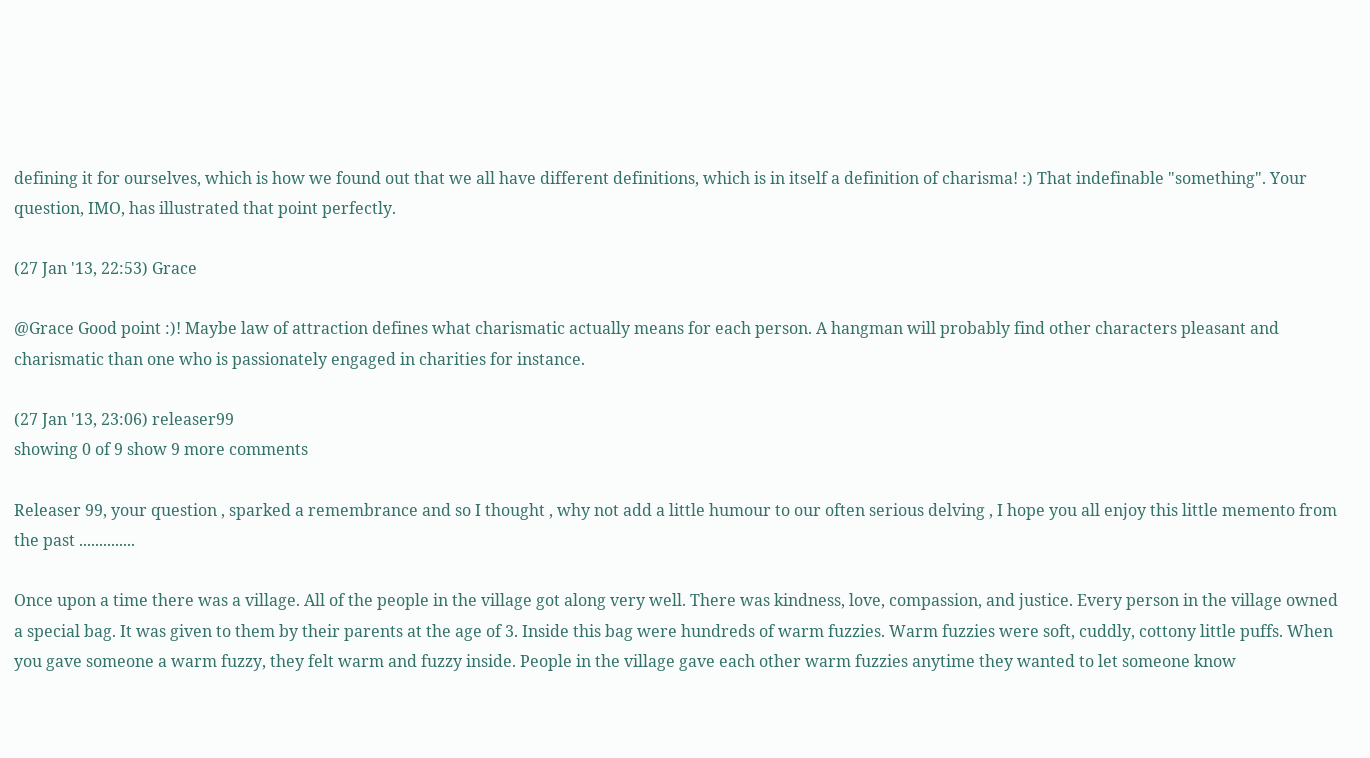defining it for ourselves, which is how we found out that we all have different definitions, which is in itself a definition of charisma! :) That indefinable "something". Your question, IMO, has illustrated that point perfectly.

(27 Jan '13, 22:53) Grace

@Grace Good point :)! Maybe law of attraction defines what charismatic actually means for each person. A hangman will probably find other characters pleasant and charismatic than one who is passionately engaged in charities for instance.

(27 Jan '13, 23:06) releaser99
showing 0 of 9 show 9 more comments

Releaser 99, your question , sparked a remembrance and so I thought , why not add a little humour to our often serious delving , I hope you all enjoy this little memento from the past ..............

Once upon a time there was a village. All of the people in the village got along very well. There was kindness, love, compassion, and justice. Every person in the village owned a special bag. It was given to them by their parents at the age of 3. Inside this bag were hundreds of warm fuzzies. Warm fuzzies were soft, cuddly, cottony little puffs. When you gave someone a warm fuzzy, they felt warm and fuzzy inside. People in the village gave each other warm fuzzies anytime they wanted to let someone know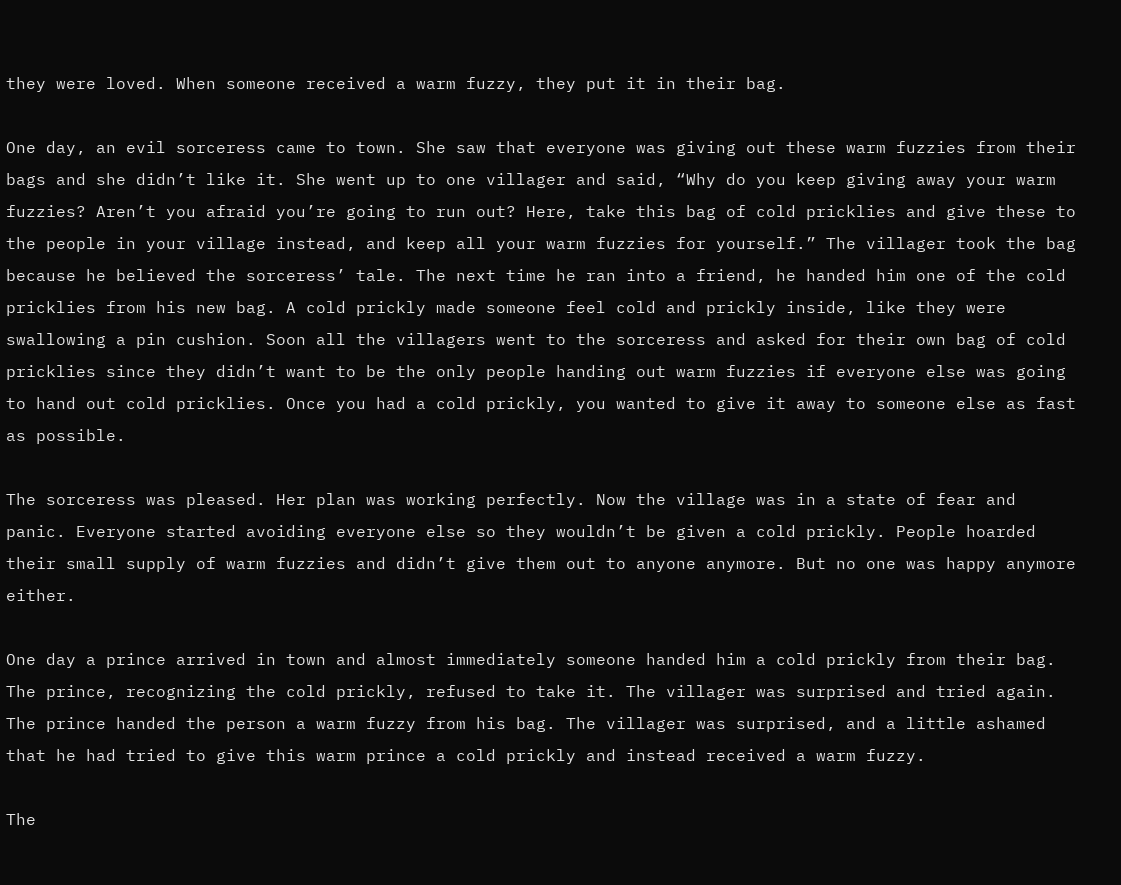they were loved. When someone received a warm fuzzy, they put it in their bag.

One day, an evil sorceress came to town. She saw that everyone was giving out these warm fuzzies from their bags and she didn’t like it. She went up to one villager and said, “Why do you keep giving away your warm fuzzies? Aren’t you afraid you’re going to run out? Here, take this bag of cold pricklies and give these to the people in your village instead, and keep all your warm fuzzies for yourself.” The villager took the bag because he believed the sorceress’ tale. The next time he ran into a friend, he handed him one of the cold pricklies from his new bag. A cold prickly made someone feel cold and prickly inside, like they were swallowing a pin cushion. Soon all the villagers went to the sorceress and asked for their own bag of cold pricklies since they didn’t want to be the only people handing out warm fuzzies if everyone else was going to hand out cold pricklies. Once you had a cold prickly, you wanted to give it away to someone else as fast as possible.

The sorceress was pleased. Her plan was working perfectly. Now the village was in a state of fear and panic. Everyone started avoiding everyone else so they wouldn’t be given a cold prickly. People hoarded their small supply of warm fuzzies and didn’t give them out to anyone anymore. But no one was happy anymore either.

One day a prince arrived in town and almost immediately someone handed him a cold prickly from their bag. The prince, recognizing the cold prickly, refused to take it. The villager was surprised and tried again. The prince handed the person a warm fuzzy from his bag. The villager was surprised, and a little ashamed that he had tried to give this warm prince a cold prickly and instead received a warm fuzzy.

The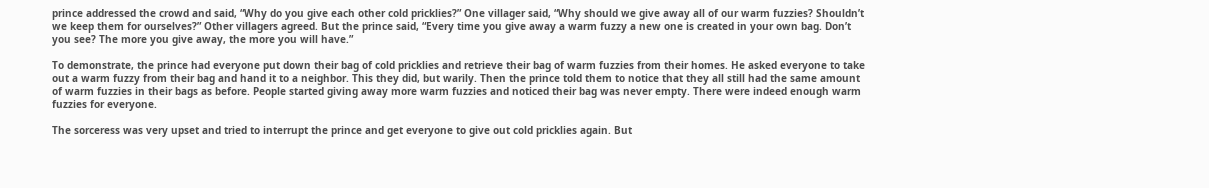prince addressed the crowd and said, “Why do you give each other cold pricklies?” One villager said, “Why should we give away all of our warm fuzzies? Shouldn’t we keep them for ourselves?” Other villagers agreed. But the prince said, “Every time you give away a warm fuzzy a new one is created in your own bag. Don’t you see? The more you give away, the more you will have.”

To demonstrate, the prince had everyone put down their bag of cold pricklies and retrieve their bag of warm fuzzies from their homes. He asked everyone to take out a warm fuzzy from their bag and hand it to a neighbor. This they did, but warily. Then the prince told them to notice that they all still had the same amount of warm fuzzies in their bags as before. People started giving away more warm fuzzies and noticed their bag was never empty. There were indeed enough warm fuzzies for everyone.

The sorceress was very upset and tried to interrupt the prince and get everyone to give out cold pricklies again. But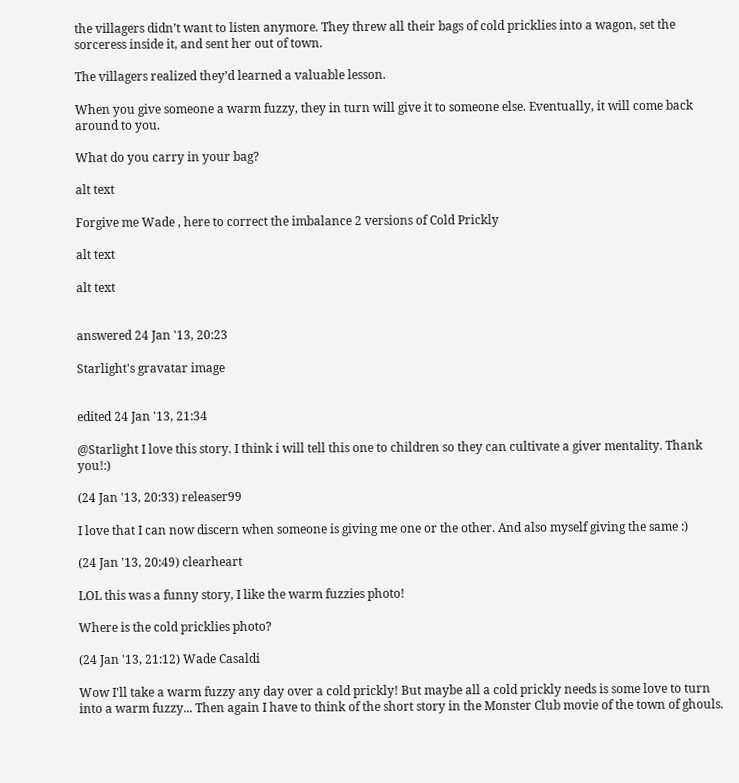the villagers didn’t want to listen anymore. They threw all their bags of cold pricklies into a wagon, set the sorceress inside it, and sent her out of town.

The villagers realized they’d learned a valuable lesson.

When you give someone a warm fuzzy, they in turn will give it to someone else. Eventually, it will come back around to you.

What do you carry in your bag?

alt text

Forgive me Wade , here to correct the imbalance 2 versions of Cold Prickly

alt text

alt text


answered 24 Jan '13, 20:23

Starlight's gravatar image


edited 24 Jan '13, 21:34

@Starlight I love this story. I think i will tell this one to children so they can cultivate a giver mentality. Thank you!:)

(24 Jan '13, 20:33) releaser99

I love that I can now discern when someone is giving me one or the other. And also myself giving the same :)

(24 Jan '13, 20:49) clearheart

LOL this was a funny story, I like the warm fuzzies photo!

Where is the cold pricklies photo?

(24 Jan '13, 21:12) Wade Casaldi

Wow I'll take a warm fuzzy any day over a cold prickly! But maybe all a cold prickly needs is some love to turn into a warm fuzzy... Then again I have to think of the short story in the Monster Club movie of the town of ghouls.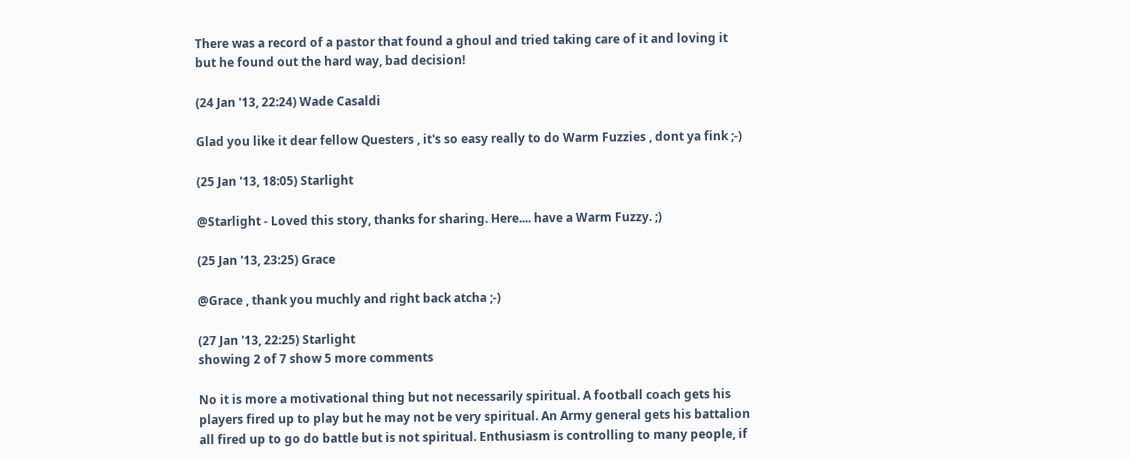There was a record of a pastor that found a ghoul and tried taking care of it and loving it but he found out the hard way, bad decision!

(24 Jan '13, 22:24) Wade Casaldi

Glad you like it dear fellow Questers , it's so easy really to do Warm Fuzzies , dont ya fink ;-)

(25 Jan '13, 18:05) Starlight

@Starlight - Loved this story, thanks for sharing. Here.... have a Warm Fuzzy. ;)

(25 Jan '13, 23:25) Grace

@Grace , thank you muchly and right back atcha ;-)

(27 Jan '13, 22:25) Starlight
showing 2 of 7 show 5 more comments

No it is more a motivational thing but not necessarily spiritual. A football coach gets his players fired up to play but he may not be very spiritual. An Army general gets his battalion all fired up to go do battle but is not spiritual. Enthusiasm is controlling to many people, if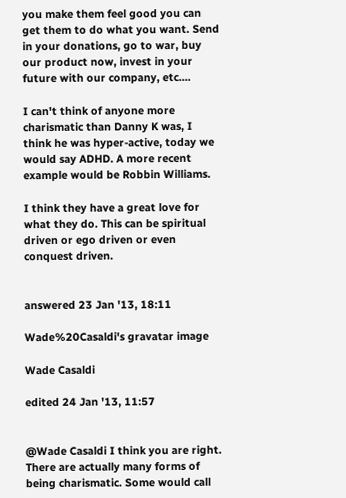you make them feel good you can get them to do what you want. Send in your donations, go to war, buy our product now, invest in your future with our company, etc....

I can't think of anyone more charismatic than Danny K was, I think he was hyper-active, today we would say ADHD. A more recent example would be Robbin Williams.

I think they have a great love for what they do. This can be spiritual driven or ego driven or even conquest driven.


answered 23 Jan '13, 18:11

Wade%20Casaldi's gravatar image

Wade Casaldi

edited 24 Jan '13, 11:57


@Wade Casaldi I think you are right. There are actually many forms of being charismatic. Some would call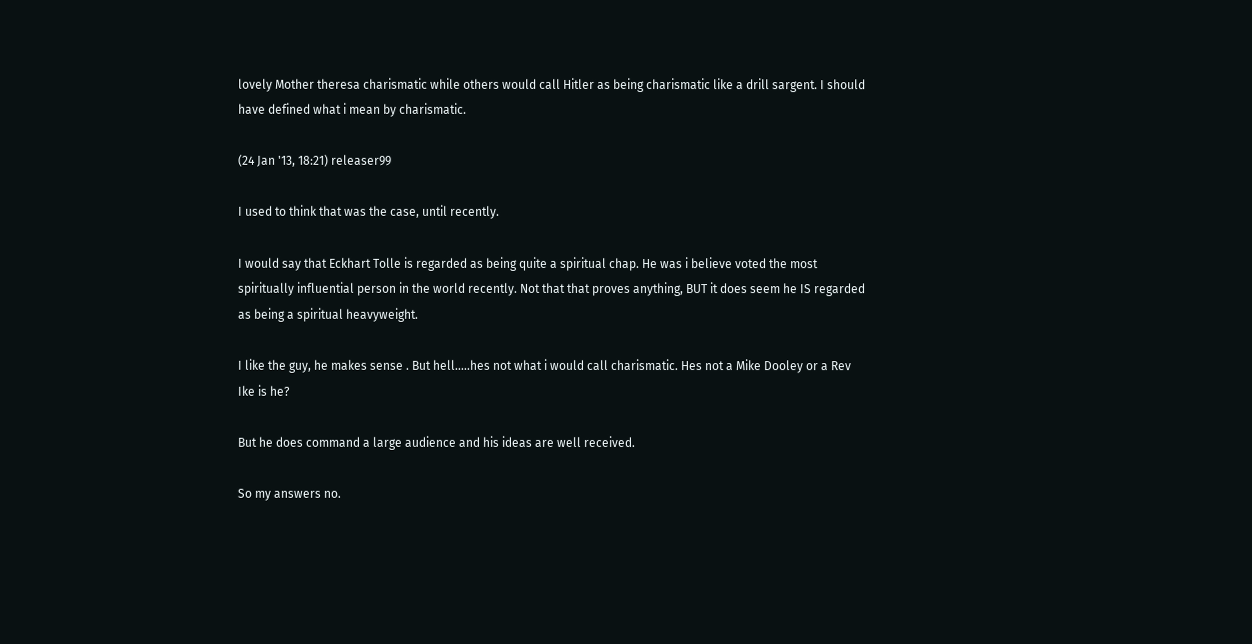lovely Mother theresa charismatic while others would call Hitler as being charismatic like a drill sargent. I should have defined what i mean by charismatic.

(24 Jan '13, 18:21) releaser99

I used to think that was the case, until recently.

I would say that Eckhart Tolle is regarded as being quite a spiritual chap. He was i believe voted the most spiritually influential person in the world recently. Not that that proves anything, BUT it does seem he IS regarded as being a spiritual heavyweight.

I like the guy, he makes sense . But hell.....hes not what i would call charismatic. Hes not a Mike Dooley or a Rev Ike is he?

But he does command a large audience and his ideas are well received.

So my answers no.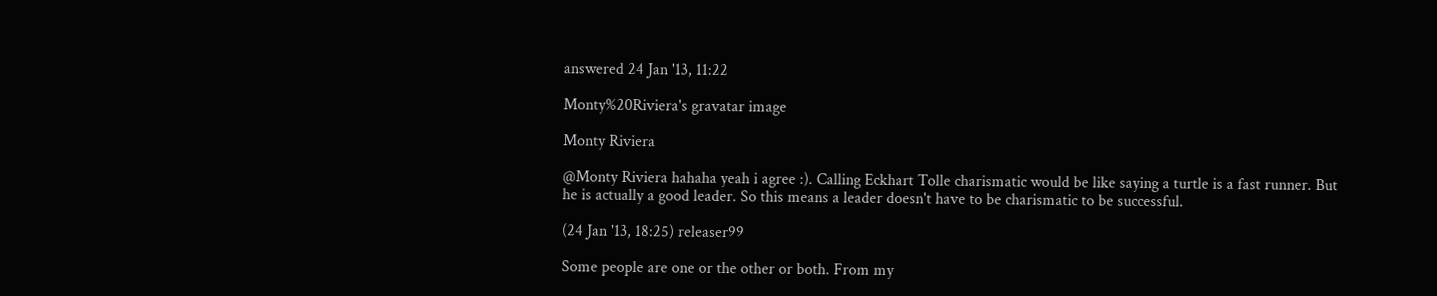answered 24 Jan '13, 11:22

Monty%20Riviera's gravatar image

Monty Riviera

@Monty Riviera hahaha yeah i agree :). Calling Eckhart Tolle charismatic would be like saying a turtle is a fast runner. But he is actually a good leader. So this means a leader doesn't have to be charismatic to be successful.

(24 Jan '13, 18:25) releaser99

Some people are one or the other or both. From my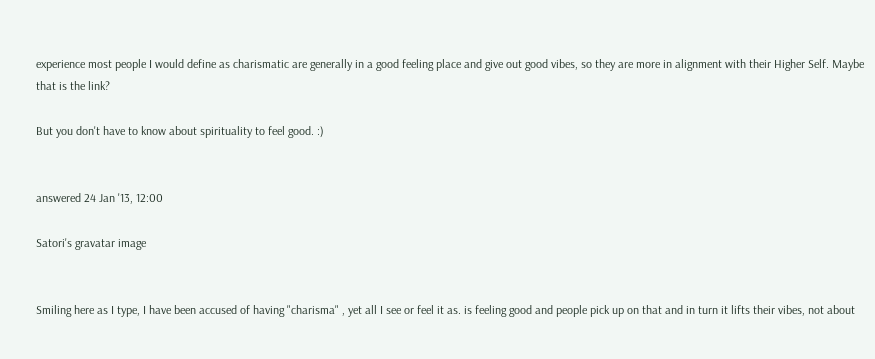experience most people I would define as charismatic are generally in a good feeling place and give out good vibes, so they are more in alignment with their Higher Self. Maybe that is the link?

But you don't have to know about spirituality to feel good. :)


answered 24 Jan '13, 12:00

Satori's gravatar image


Smiling here as I type, I have been accused of having "charisma" , yet all I see or feel it as. is feeling good and people pick up on that and in turn it lifts their vibes, not about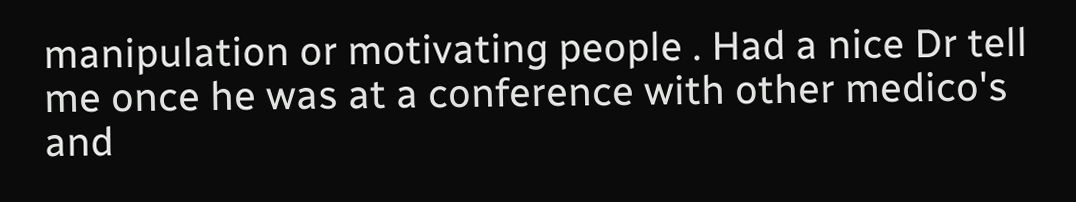manipulation or motivating people . Had a nice Dr tell me once he was at a conference with other medico's and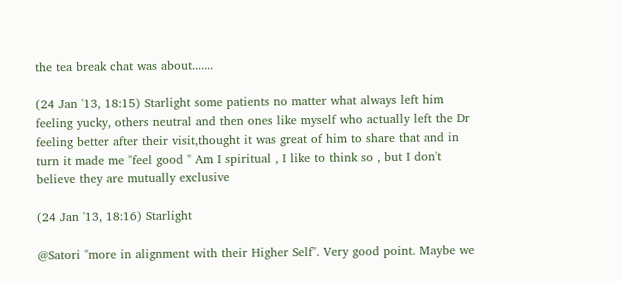the tea break chat was about.......

(24 Jan '13, 18:15) Starlight some patients no matter what always left him feeling yucky, others neutral and then ones like myself who actually left the Dr feeling better after their visit,thought it was great of him to share that and in turn it made me "feel good " Am I spiritual , I like to think so , but I don't believe they are mutually exclusive

(24 Jan '13, 18:16) Starlight

@Satori "more in alignment with their Higher Self". Very good point. Maybe we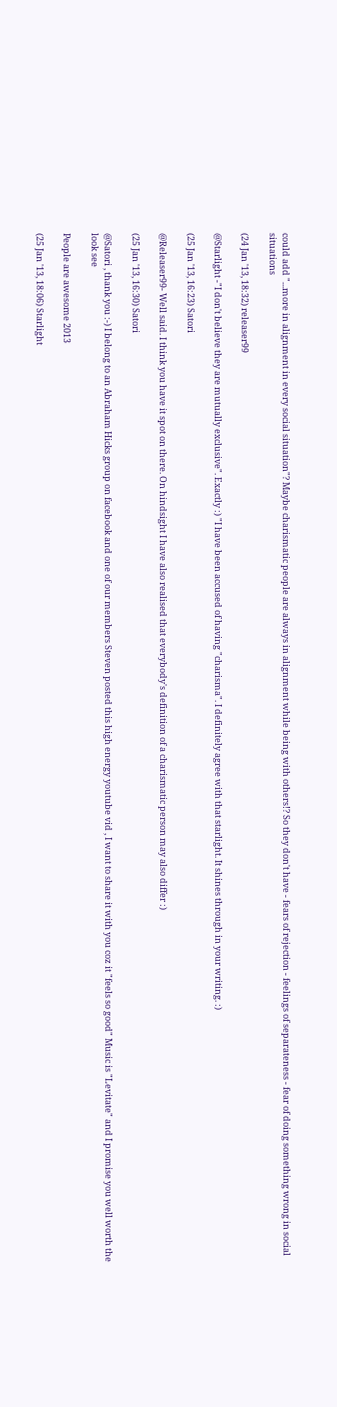could add "...more in alignment in every social situation"? Maybe charismatic people are always in alignment while being with others!? So they don't have - fears of rejection - feelings of separateness - fear of doing something wrong in social situations

(24 Jan '13, 18:32) releaser99

@Starlight -"I don't believe they are mutually exclusive". Exactly :) "I have been accused of having "charisma". I definitely agree with that starlight. It shines through in your writing. :)

(25 Jan '13, 16:23) Satori

@Releaser99- Well said. I think you have it spot on there. On hindsight I have also realised that everybody's definition of a charismatic person may also differ :)

(25 Jan '13, 16:30) Satori

@Satori , thank you :-) I belong to an Abraham Hicks group on facebook and one of our members Steven posted this high energy youtube vid , I want to share it with you coz it "feels so good" Music is "Levitate" and I promise you well worth the look see

People are awesome 2013

(25 Jan '13, 18:06) Starlight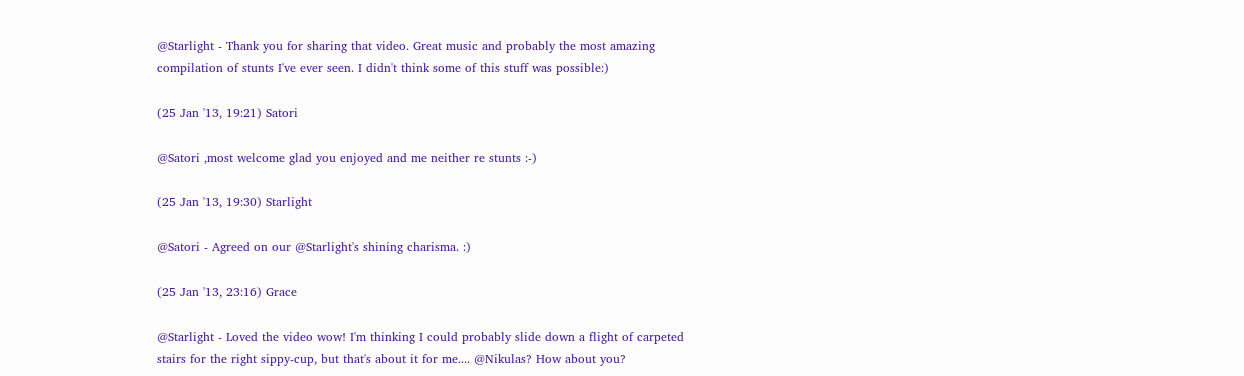@Starlight - Thank you for sharing that video. Great music and probably the most amazing compilation of stunts I've ever seen. I didn't think some of this stuff was possible:)

(25 Jan '13, 19:21) Satori

@Satori ,most welcome glad you enjoyed and me neither re stunts :-)

(25 Jan '13, 19:30) Starlight

@Satori - Agreed on our @Starlight's shining charisma. :)

(25 Jan '13, 23:16) Grace

@Starlight - Loved the video wow! I'm thinking I could probably slide down a flight of carpeted stairs for the right sippy-cup, but that's about it for me.... @Nikulas? How about you?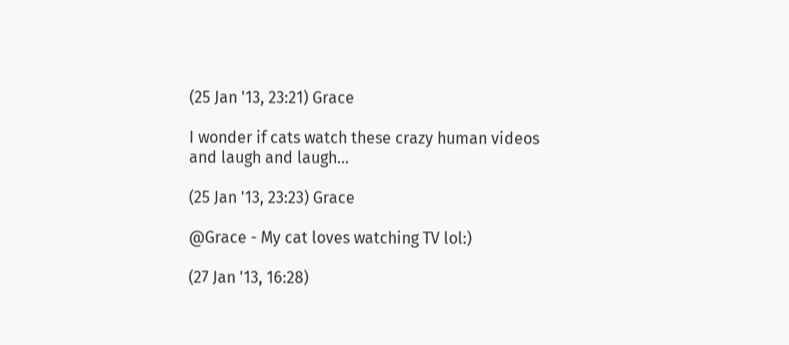(25 Jan '13, 23:21) Grace

I wonder if cats watch these crazy human videos and laugh and laugh...

(25 Jan '13, 23:23) Grace

@Grace - My cat loves watching TV lol:)

(27 Jan '13, 16:28)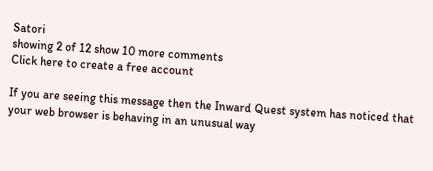Satori
showing 2 of 12 show 10 more comments
Click here to create a free account

If you are seeing this message then the Inward Quest system has noticed that your web browser is behaving in an unusual way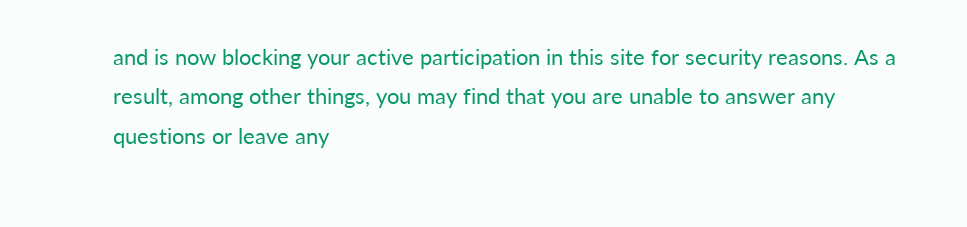and is now blocking your active participation in this site for security reasons. As a result, among other things, you may find that you are unable to answer any questions or leave any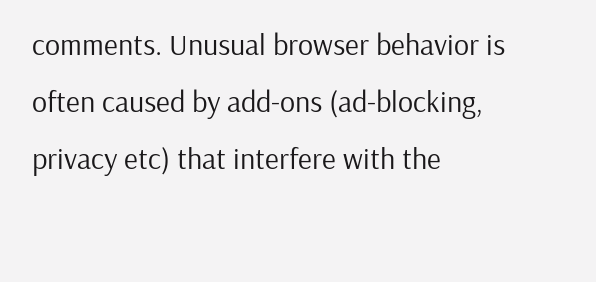comments. Unusual browser behavior is often caused by add-ons (ad-blocking, privacy etc) that interfere with the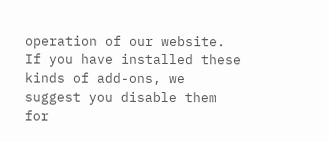operation of our website. If you have installed these kinds of add-ons, we suggest you disable them for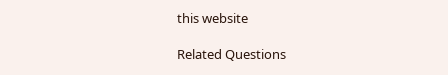this website

Related Questions